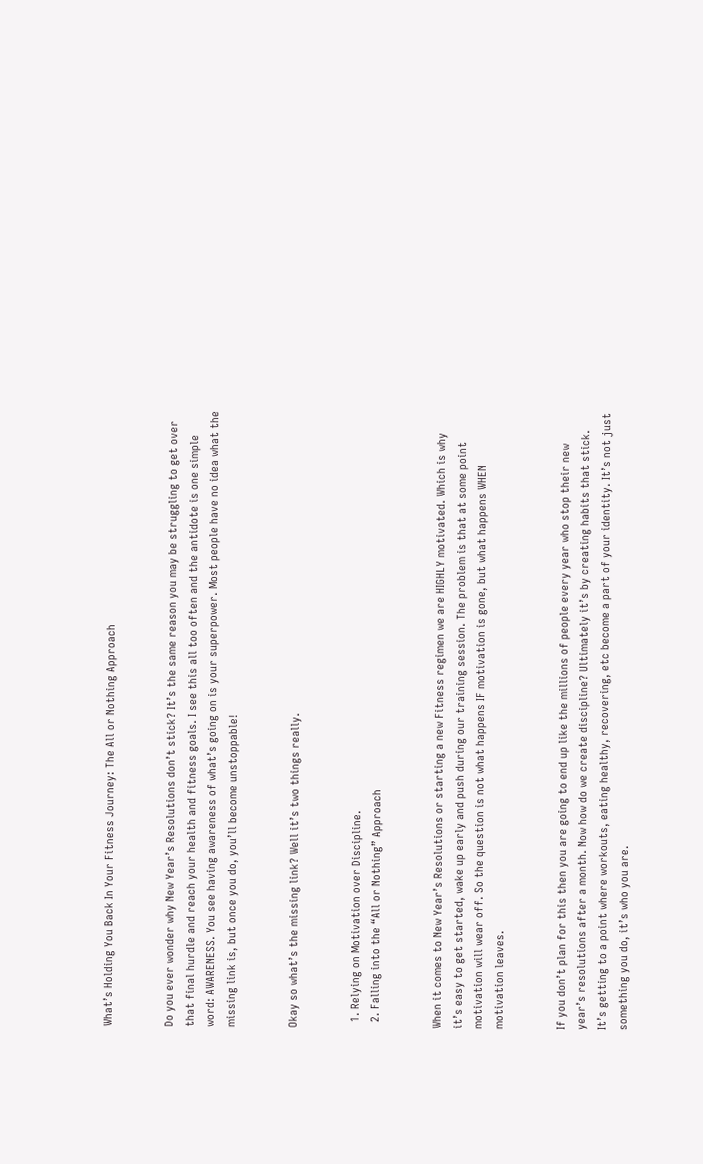What’s Holding You Back In Your Fitness Journey: The All or Nothing Approach


Do you ever wonder why New Year’s Resolutions don’t stick? It’s the same reason you may be struggling to get over that final hurdle and reach your health and fitness goals. I see this all too often and the antidote is one simple word: AWARENESS. You see having awareness of what’s going on is your superpower. Most people have no idea what the missing link is, but once you do, you’ll become unstoppable!


Okay so what’s the missing link? Well it’s two things really.


  1. Relying on Motivation over Discipline.
  2. Falling into the “All or Nothing” Approach


When it comes to New Year’s Resolutions or starting a new Fitness regimen we are HIGHLY motivated. Which is why it’s easy to get started, wake up early and push during our training session. The problem is that at some point motivation will wear off. So the question is not what happens IF motivation is gone, but what happens WHEN motivation leaves.


If you don’t plan for this then you are going to end up like the millions of people every year who stop their new year’s resolutions after a month. Now how do we create discipline? Ultimately it’s by creating habits that stick. It’s getting to a point where workouts, eating healthy, recovering, etc become a part of your identity. It’s not just something you do, it’s who you are.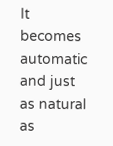It becomes automatic and just as natural as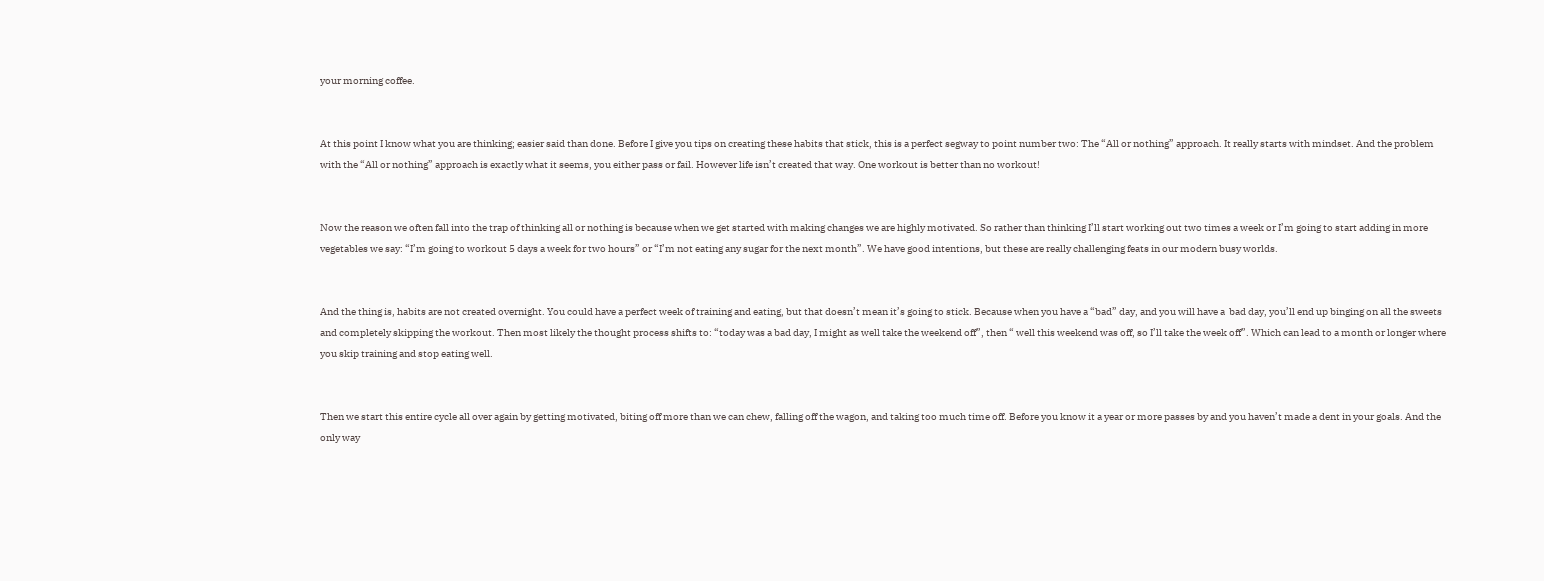your morning coffee.


At this point I know what you are thinking; easier said than done. Before I give you tips on creating these habits that stick, this is a perfect segway to point number two: The “All or nothing” approach. It really starts with mindset. And the problem with the “All or nothing” approach is exactly what it seems, you either pass or fail. However life isn’t created that way. One workout is better than no workout!


Now the reason we often fall into the trap of thinking all or nothing is because when we get started with making changes we are highly motivated. So rather than thinking I’ll start working out two times a week or I’m going to start adding in more vegetables we say: “I’m going to workout 5 days a week for two hours” or “I’m not eating any sugar for the next month”. We have good intentions, but these are really challenging feats in our modern busy worlds.


And the thing is, habits are not created overnight. You could have a perfect week of training and eating, but that doesn’t mean it’s going to stick. Because when you have a “bad” day, and you will have a  bad day, you’ll end up binging on all the sweets and completely skipping the workout. Then most likely the thought process shifts to: “today was a bad day, I might as well take the weekend off”, then “ well this weekend was off, so I’ll take the week off”. Which can lead to a month or longer where you skip training and stop eating well.


Then we start this entire cycle all over again by getting motivated, biting off more than we can chew, falling off the wagon, and taking too much time off. Before you know it a year or more passes by and you haven’t made a dent in your goals. And the only way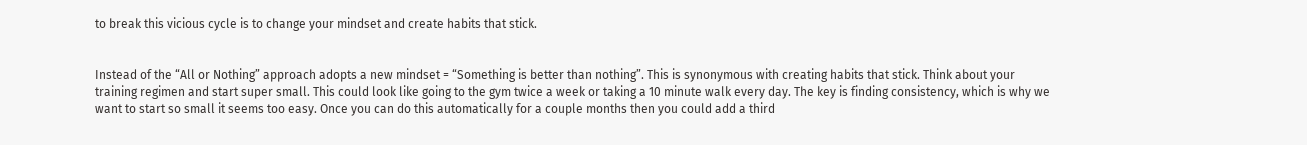to break this vicious cycle is to change your mindset and create habits that stick.


Instead of the “All or Nothing” approach adopts a new mindset = “Something is better than nothing”. This is synonymous with creating habits that stick. Think about your training regimen and start super small. This could look like going to the gym twice a week or taking a 10 minute walk every day. The key is finding consistency, which is why we want to start so small it seems too easy. Once you can do this automatically for a couple months then you could add a third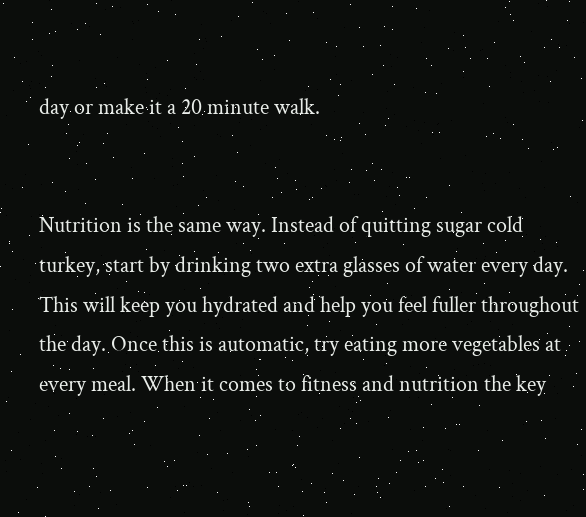day or make it a 20 minute walk.


Nutrition is the same way. Instead of quitting sugar cold turkey, start by drinking two extra glasses of water every day. This will keep you hydrated and help you feel fuller throughout the day. Once this is automatic, try eating more vegetables at every meal. When it comes to fitness and nutrition the key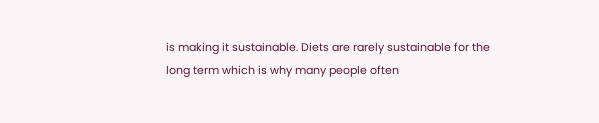is making it sustainable. Diets are rarely sustainable for the long term which is why many people often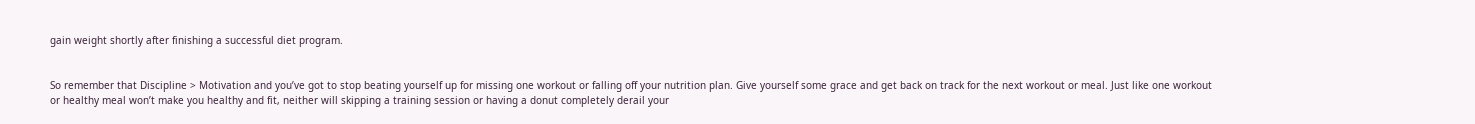gain weight shortly after finishing a successful diet program.


So remember that Discipline > Motivation and you’ve got to stop beating yourself up for missing one workout or falling off your nutrition plan. Give yourself some grace and get back on track for the next workout or meal. Just like one workout or healthy meal won’t make you healthy and fit, neither will skipping a training session or having a donut completely derail your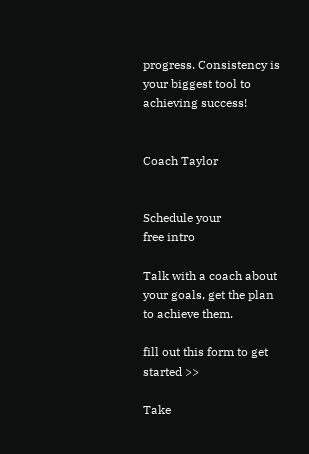progress. Consistency is your biggest tool to achieving success!


Coach Taylor


Schedule your
free intro

Talk with a coach about your goals, get the plan to achieve them.

fill out this form to get started >>

Take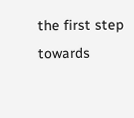the first step towards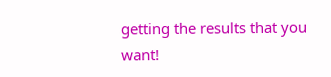getting the results that you want!